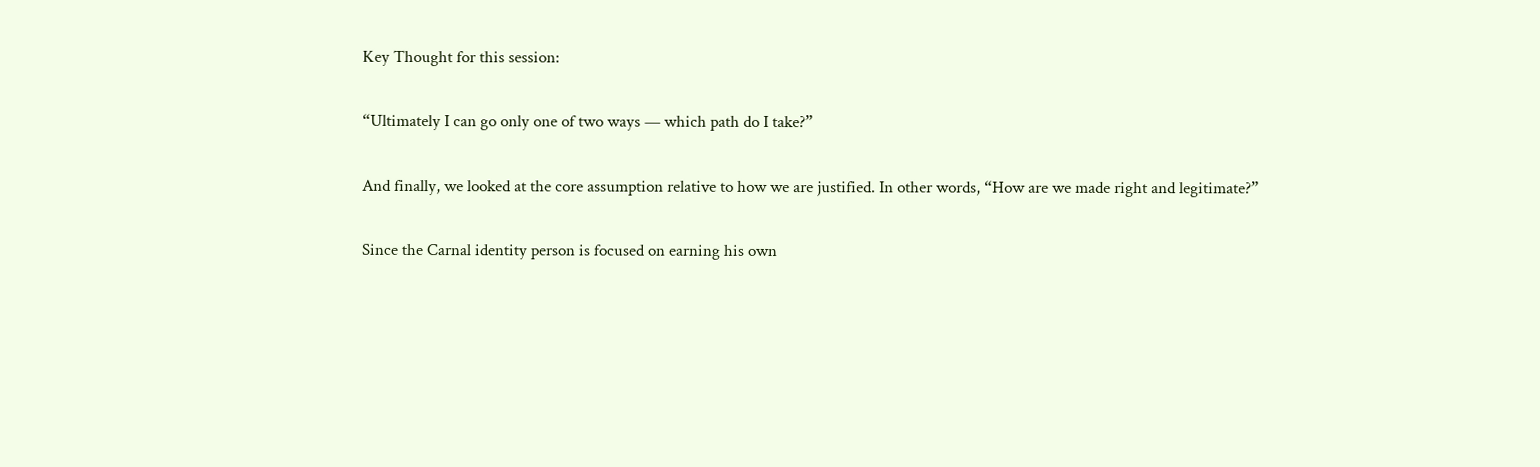Key Thought for this session:

“Ultimately I can go only one of two ways — which path do I take?”

And finally, we looked at the core assumption relative to how we are justified. In other words, “How are we made right and legitimate?”

Since the Carnal identity person is focused on earning his own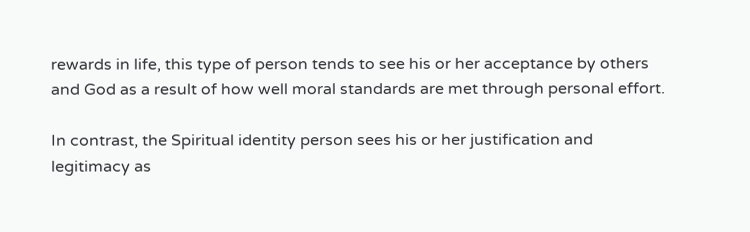rewards in life, this type of person tends to see his or her acceptance by others and God as a result of how well moral standards are met through personal effort.

In contrast, the Spiritual identity person sees his or her justification and legitimacy as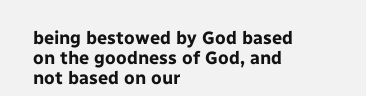being bestowed by God based on the goodness of God, and not based on our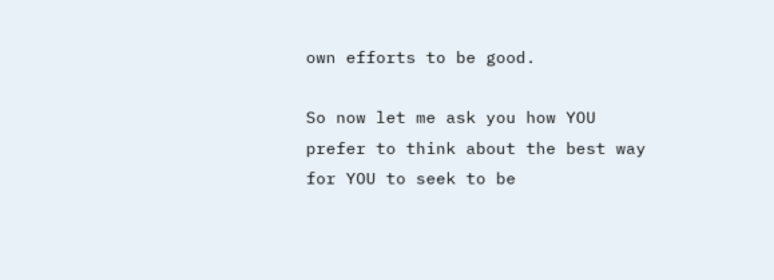own efforts to be good.

So now let me ask you how YOU prefer to think about the best way for YOU to seek to be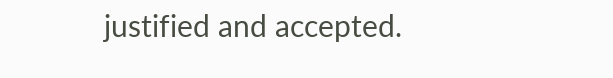justified and accepted.